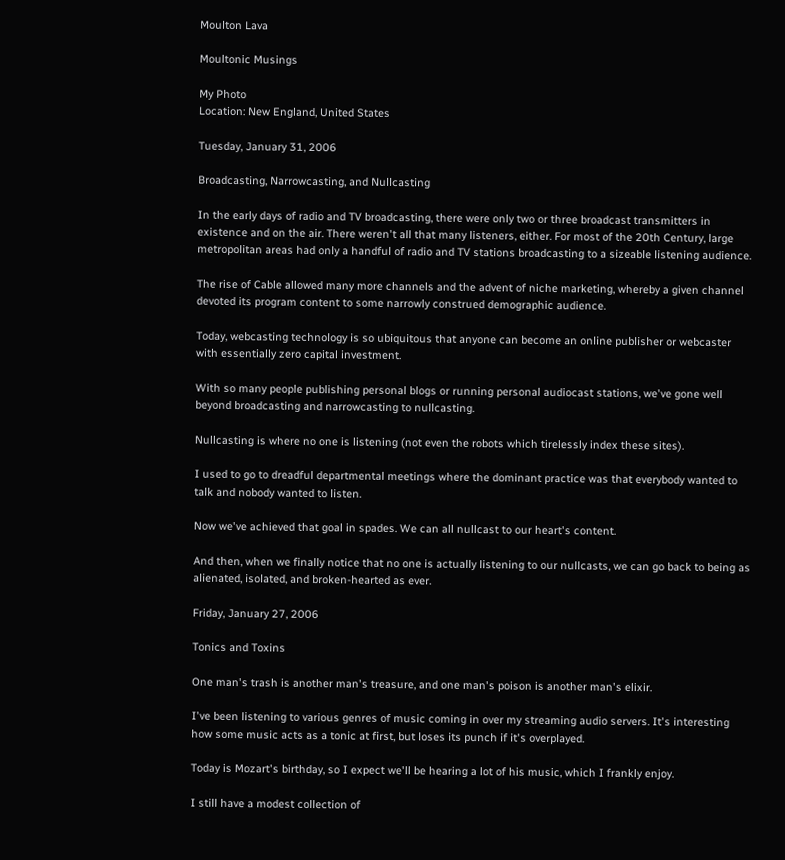Moulton Lava

Moultonic Musings

My Photo
Location: New England, United States

Tuesday, January 31, 2006

Broadcasting, Narrowcasting, and Nullcasting

In the early days of radio and TV broadcasting, there were only two or three broadcast transmitters in existence and on the air. There weren't all that many listeners, either. For most of the 20th Century, large metropolitan areas had only a handful of radio and TV stations broadcasting to a sizeable listening audience.

The rise of Cable allowed many more channels and the advent of niche marketing, whereby a given channel devoted its program content to some narrowly construed demographic audience.

Today, webcasting technology is so ubiquitous that anyone can become an online publisher or webcaster with essentially zero capital investment.

With so many people publishing personal blogs or running personal audiocast stations, we've gone well beyond broadcasting and narrowcasting to nullcasting.

Nullcasting is where no one is listening (not even the robots which tirelessly index these sites).

I used to go to dreadful departmental meetings where the dominant practice was that everybody wanted to talk and nobody wanted to listen.

Now we've achieved that goal in spades. We can all nullcast to our heart's content.

And then, when we finally notice that no one is actually listening to our nullcasts, we can go back to being as alienated, isolated, and broken-hearted as ever.

Friday, January 27, 2006

Tonics and Toxins

One man's trash is another man's treasure, and one man's poison is another man's elixir.

I've been listening to various genres of music coming in over my streaming audio servers. It's interesting how some music acts as a tonic at first, but loses its punch if it's overplayed.

Today is Mozart's birthday, so I expect we'll be hearing a lot of his music, which I frankly enjoy.

I still have a modest collection of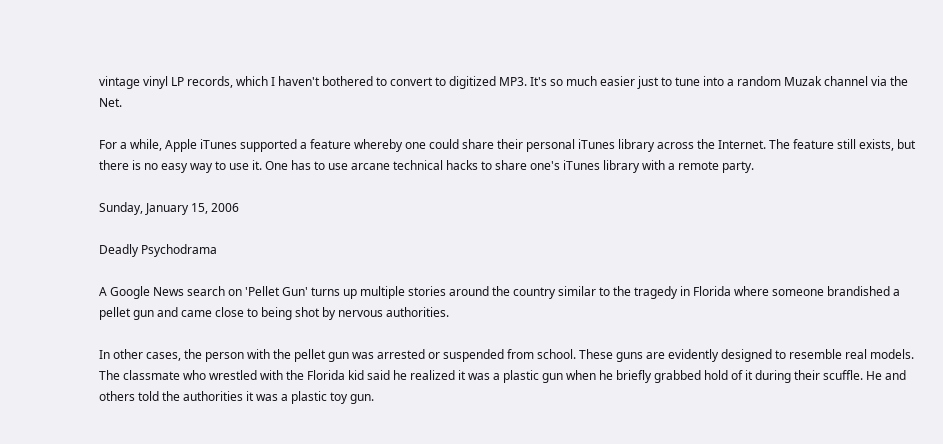vintage vinyl LP records, which I haven't bothered to convert to digitized MP3. It's so much easier just to tune into a random Muzak channel via the Net.

For a while, Apple iTunes supported a feature whereby one could share their personal iTunes library across the Internet. The feature still exists, but there is no easy way to use it. One has to use arcane technical hacks to share one's iTunes library with a remote party.

Sunday, January 15, 2006

Deadly Psychodrama

A Google News search on 'Pellet Gun' turns up multiple stories around the country similar to the tragedy in Florida where someone brandished a pellet gun and came close to being shot by nervous authorities.

In other cases, the person with the pellet gun was arrested or suspended from school. These guns are evidently designed to resemble real models. The classmate who wrestled with the Florida kid said he realized it was a plastic gun when he briefly grabbed hold of it during their scuffle. He and others told the authorities it was a plastic toy gun.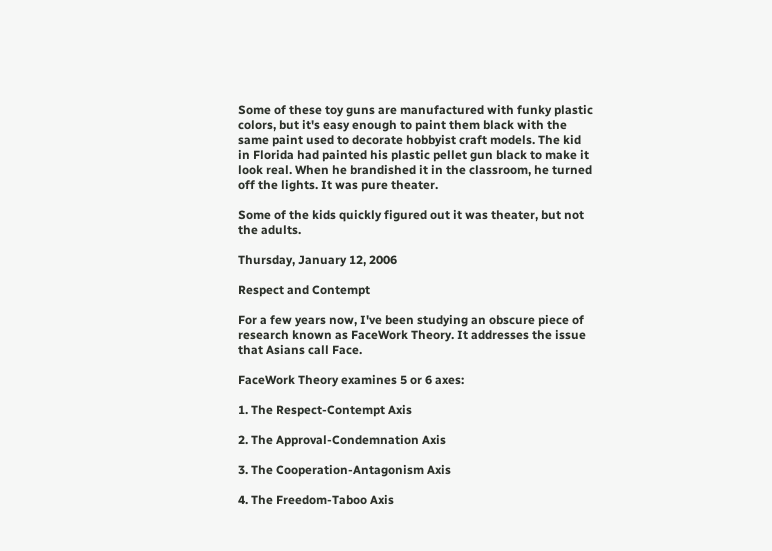Some of these toy guns are manufactured with funky plastic colors, but it's easy enough to paint them black with the same paint used to decorate hobbyist craft models. The kid in Florida had painted his plastic pellet gun black to make it look real. When he brandished it in the classroom, he turned off the lights. It was pure theater.

Some of the kids quickly figured out it was theater, but not the adults.

Thursday, January 12, 2006

Respect and Contempt

For a few years now, I've been studying an obscure piece of research known as FaceWork Theory. It addresses the issue that Asians call Face.

FaceWork Theory examines 5 or 6 axes:

1. The Respect-Contempt Axis

2. The Approval-Condemnation Axis

3. The Cooperation-Antagonism Axis

4. The Freedom-Taboo Axis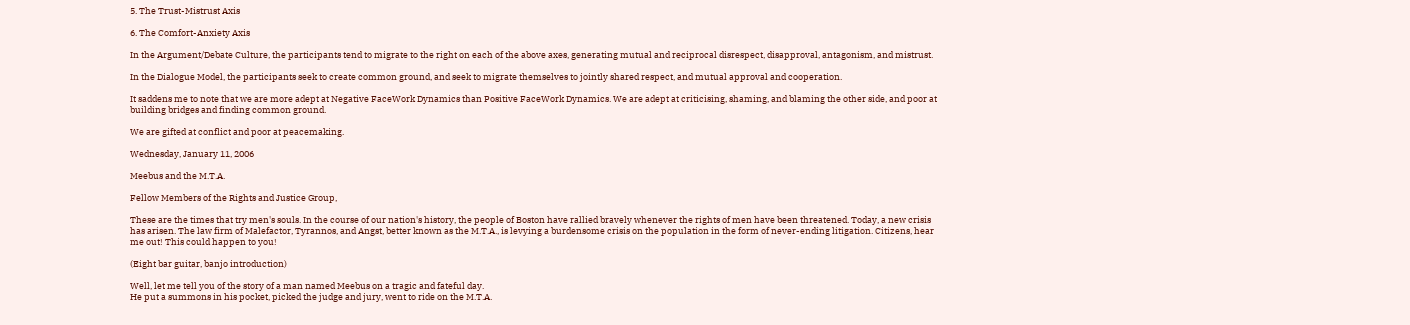5. The Trust-Mistrust Axis

6. The Comfort-Anxiety Axis

In the Argument/Debate Culture, the participants tend to migrate to the right on each of the above axes, generating mutual and reciprocal disrespect, disapproval, antagonism, and mistrust.

In the Dialogue Model, the participants seek to create common ground, and seek to migrate themselves to jointly shared respect, and mutual approval and cooperation.

It saddens me to note that we are more adept at Negative FaceWork Dynamics than Positive FaceWork Dynamics. We are adept at criticising, shaming, and blaming the other side, and poor at building bridges and finding common ground.

We are gifted at conflict and poor at peacemaking.

Wednesday, January 11, 2006

Meebus and the M.T.A.

Fellow Members of the Rights and Justice Group,

These are the times that try men's souls. In the course of our nation's history, the people of Boston have rallied bravely whenever the rights of men have been threatened. Today, a new crisis has arisen. The law firm of Malefactor, Tyrannos, and Angst, better known as the M.T.A., is levying a burdensome crisis on the population in the form of never-ending litigation. Citizens, hear me out! This could happen to you!

(Eight bar guitar, banjo introduction)

Well, let me tell you of the story of a man named Meebus on a tragic and fateful day.
He put a summons in his pocket, picked the judge and jury, went to ride on the M.T.A.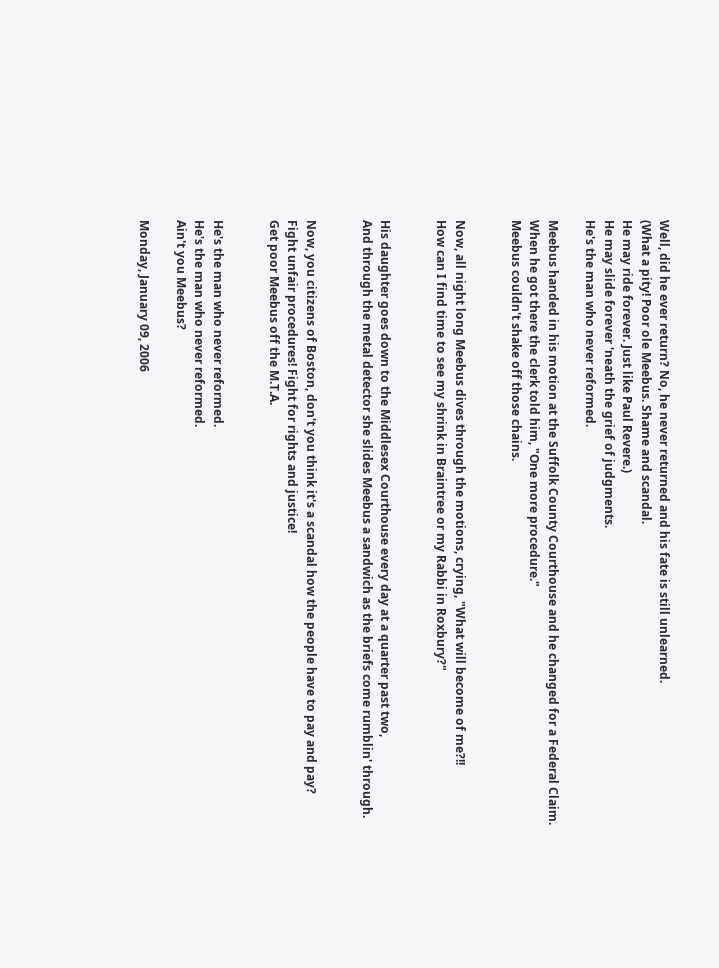Well, did he ever return? No, he never returned and his fate is still unlearned.
(What a pity! Poor ole Meebus. Shame and scandal.
He may ride forever. Just like Paul Revere.)
He may slide forever 'neath the grief of judgments.
He's the man who never reformed.

Meebus handed in his motion at the Suffolk County Courthouse and he changed for a Federal Claim.
When he got there the clerk told him, "One more procedure."
Meebus couldn't shake off those chains.


Now, all night long Meebus dives through the motions, crying, "What will become of me?!!
How can I find time to see my shrink in Braintree or my Rabbi in Roxbury?"


His daughter goes down to the Middlesex Courthouse every day at a quarter past two,
And through the metal detector she slides Meebus a sandwich as the briefs come rumblin' through.


Now, you citizens of Boston, don't you think it's a scandal how the people have to pay and pay?
Fight unfair procedures! Fight for rights and justice!
Get poor Meebus off the M.T.A.


He's the man who never reformed.
He's the man who never reformed.
Ain't you Meebus?

Monday, January 09, 2006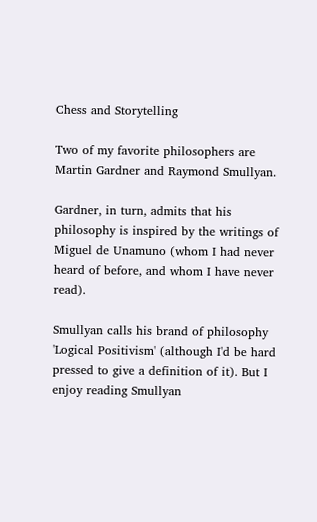Chess and Storytelling

Two of my favorite philosophers are Martin Gardner and Raymond Smullyan.

Gardner, in turn, admits that his philosophy is inspired by the writings of Miguel de Unamuno (whom I had never heard of before, and whom I have never read).

Smullyan calls his brand of philosophy 'Logical Positivism' (although I'd be hard pressed to give a definition of it). But I enjoy reading Smullyan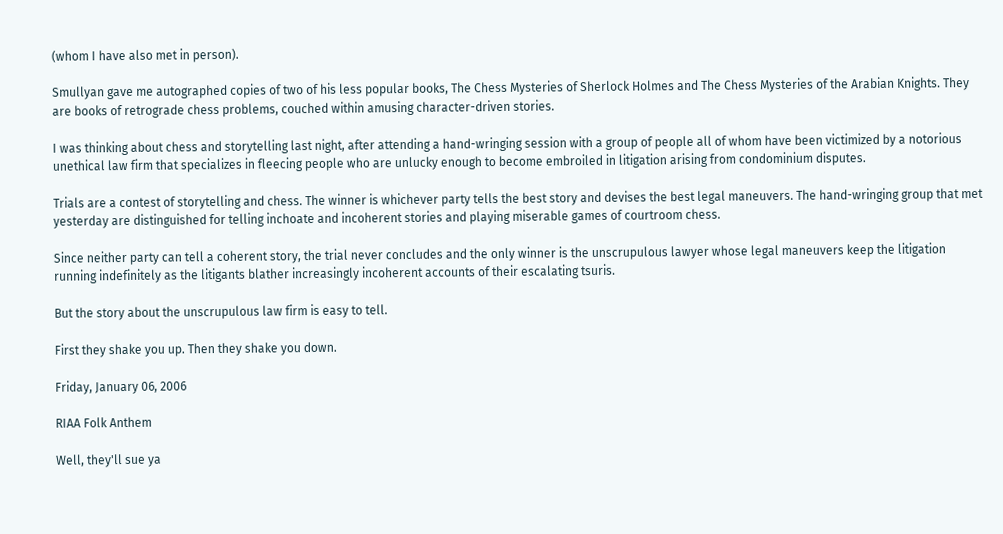(whom I have also met in person).

Smullyan gave me autographed copies of two of his less popular books, The Chess Mysteries of Sherlock Holmes and The Chess Mysteries of the Arabian Knights. They are books of retrograde chess problems, couched within amusing character-driven stories.

I was thinking about chess and storytelling last night, after attending a hand-wringing session with a group of people all of whom have been victimized by a notorious unethical law firm that specializes in fleecing people who are unlucky enough to become embroiled in litigation arising from condominium disputes.

Trials are a contest of storytelling and chess. The winner is whichever party tells the best story and devises the best legal maneuvers. The hand-wringing group that met yesterday are distinguished for telling inchoate and incoherent stories and playing miserable games of courtroom chess.

Since neither party can tell a coherent story, the trial never concludes and the only winner is the unscrupulous lawyer whose legal maneuvers keep the litigation running indefinitely as the litigants blather increasingly incoherent accounts of their escalating tsuris.

But the story about the unscrupulous law firm is easy to tell.

First they shake you up. Then they shake you down.

Friday, January 06, 2006

RIAA Folk Anthem

Well, they'll sue ya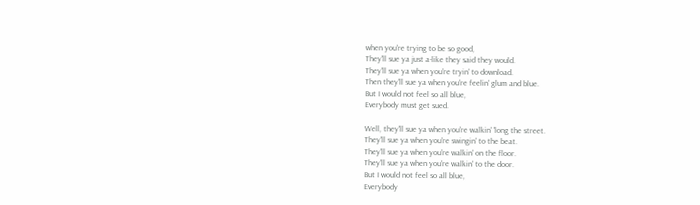when you're trying to be so good,
They'll sue ya just a-like they said they would.
They'll sue ya when you're tryin' to download.
Then they'll sue ya when you're feelin' glum and blue.
But I would not feel so all blue,
Everybody must get sued.

Well, they'll sue ya when you're walkin' 'long the street.
They'll sue ya when you're swingin' to the beat.
They'll sue ya when you're walkin' on the floor.
They'll sue ya when you're walkin' to the door.
But I would not feel so all blue,
Everybody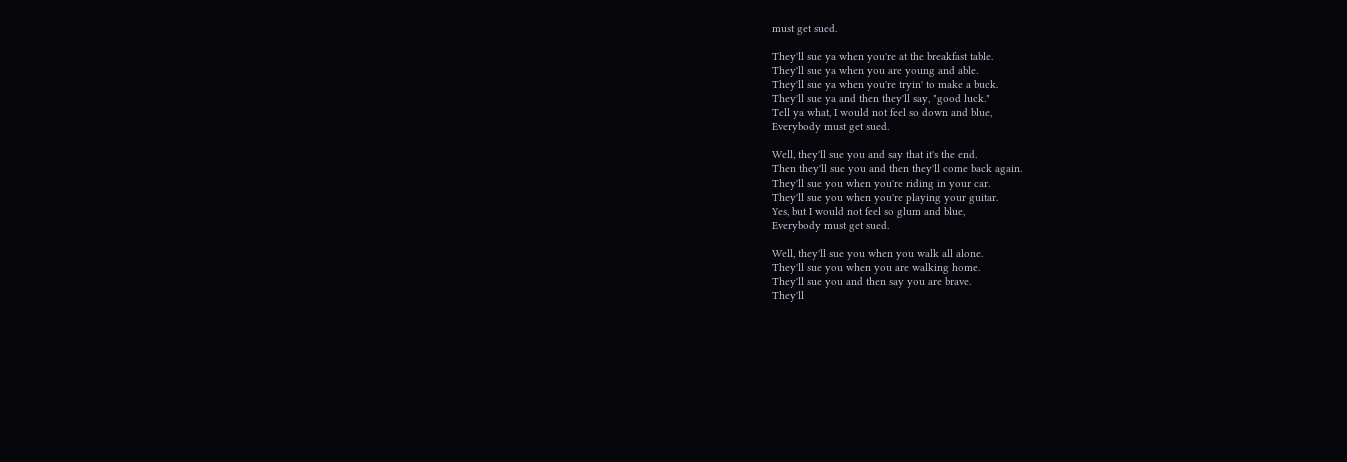must get sued.

They'll sue ya when you're at the breakfast table.
They'll sue ya when you are young and able.
They'll sue ya when you're tryin' to make a buck.
They'll sue ya and then they'll say, "good luck."
Tell ya what, I would not feel so down and blue,
Everybody must get sued.

Well, they'll sue you and say that it's the end.
Then they'll sue you and then they'll come back again.
They'll sue you when you're riding in your car.
They'll sue you when you're playing your guitar.
Yes, but I would not feel so glum and blue,
Everybody must get sued.

Well, they'll sue you when you walk all alone.
They'll sue you when you are walking home.
They'll sue you and then say you are brave.
They'll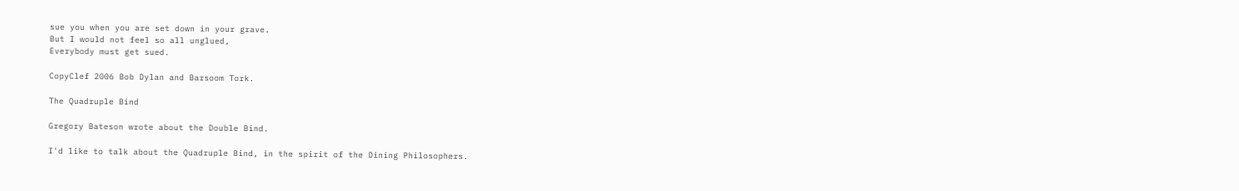sue you when you are set down in your grave.
But I would not feel so all unglued,
Everybody must get sued.

CopyClef 2006 Bob Dylan and Barsoom Tork.

The Quadruple Bind

Gregory Bateson wrote about the Double Bind.

I'd like to talk about the Quadruple Bind, in the spirit of the Dining Philosophers.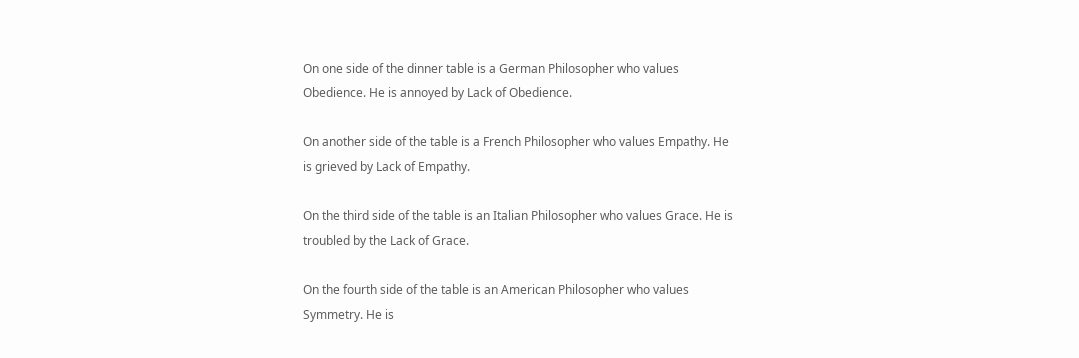On one side of the dinner table is a German Philosopher who values Obedience. He is annoyed by Lack of Obedience.

On another side of the table is a French Philosopher who values Empathy. He is grieved by Lack of Empathy.

On the third side of the table is an Italian Philosopher who values Grace. He is troubled by the Lack of Grace.

On the fourth side of the table is an American Philosopher who values Symmetry. He is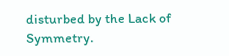disturbed by the Lack of Symmetry.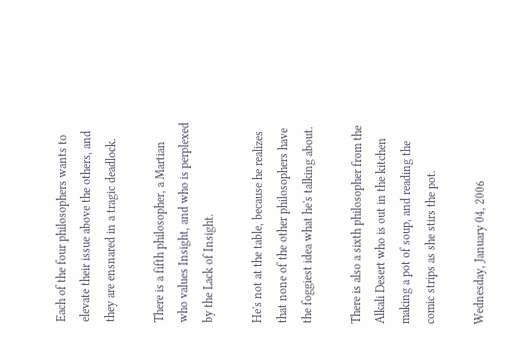Each of the four philosophers wants to elevate their issue above the others, and they are ensnared in a tragic deadlock.

There is a fifth philosopher, a Martian who values Insight, and who is perplexed by the Lack of Insight.

He's not at the table, because he realizes that none of the other philosophers have the foggiest idea what he's talking about.

There is also a sixth philosopher from the Alkali Desert who is out in the kitchen making a pot of soup, and reading the comic strips as she stirs the pot.

Wednesday, January 04, 2006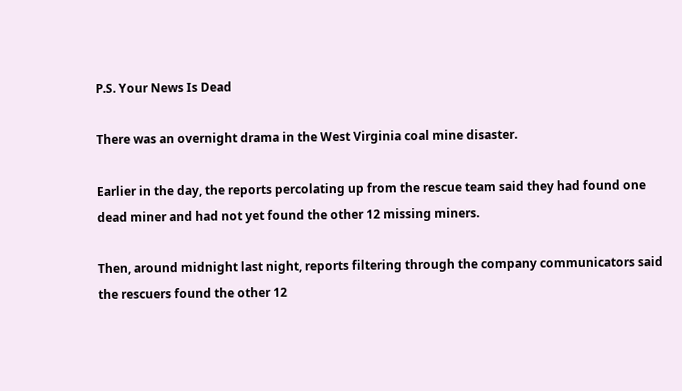P.S. Your News Is Dead

There was an overnight drama in the West Virginia coal mine disaster.

Earlier in the day, the reports percolating up from the rescue team said they had found one dead miner and had not yet found the other 12 missing miners.

Then, around midnight last night, reports filtering through the company communicators said the rescuers found the other 12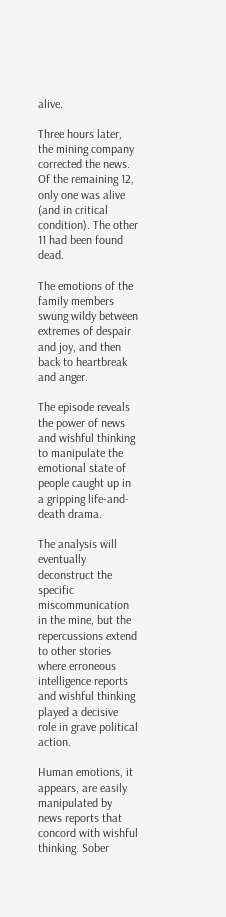alive.

Three hours later, the mining company corrected the news. Of the remaining 12, only one was alive (and in critical condition). The other 11 had been found dead.

The emotions of the family members swung wildy between extremes of despair and joy, and then back to heartbreak and anger.

The episode reveals the power of news and wishful thinking to manipulate the emotional state of people caught up in a gripping life-and-death drama.

The analysis will eventually deconstruct the specific miscommunication in the mine, but the repercussions extend to other stories where erroneous intelligence reports and wishful thinking played a decisive role in grave political action.

Human emotions, it appears, are easily manipulated by news reports that concord with wishful thinking. Sober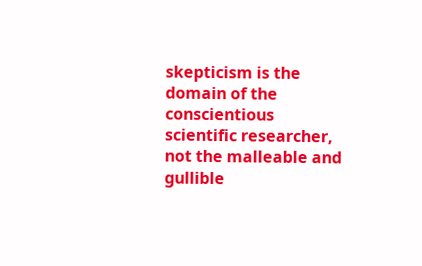skepticism is the domain of the conscientious scientific researcher, not the malleable and gullible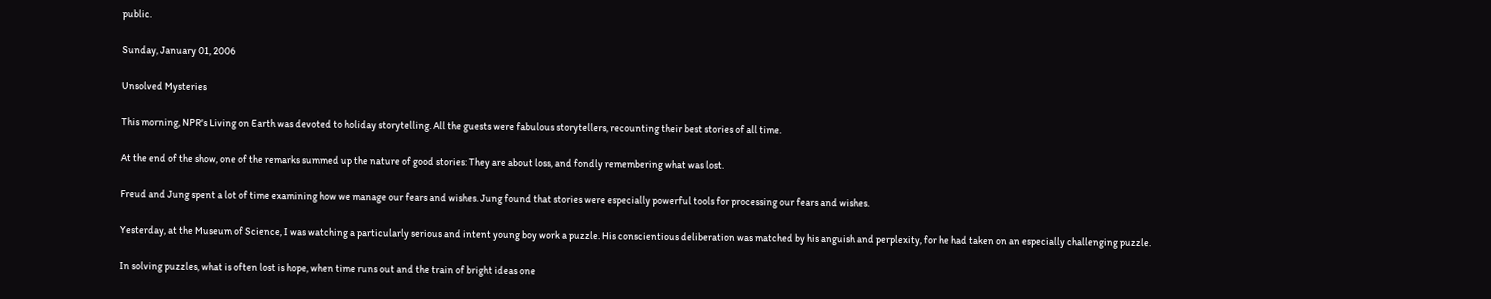public.

Sunday, January 01, 2006

Unsolved Mysteries

This morning, NPR's Living on Earth was devoted to holiday storytelling. All the guests were fabulous storytellers, recounting their best stories of all time.

At the end of the show, one of the remarks summed up the nature of good stories: They are about loss, and fondly remembering what was lost.

Freud and Jung spent a lot of time examining how we manage our fears and wishes. Jung found that stories were especially powerful tools for processing our fears and wishes.

Yesterday, at the Museum of Science, I was watching a particularly serious and intent young boy work a puzzle. His conscientious deliberation was matched by his anguish and perplexity, for he had taken on an especially challenging puzzle.

In solving puzzles, what is often lost is hope, when time runs out and the train of bright ideas one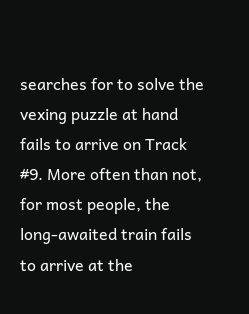searches for to solve the vexing puzzle at hand fails to arrive on Track #9. More often than not, for most people, the long-awaited train fails to arrive at the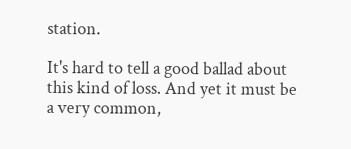station.

It's hard to tell a good ballad about this kind of loss. And yet it must be a very common,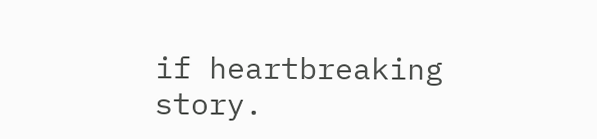if heartbreaking story.